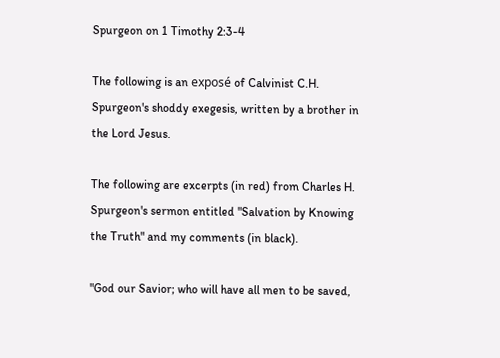Spurgeon on 1 Timothy 2:3-4

The following is an exposé of Calvinist C.H. Spurgeon's shoddy exegesis, written by a brother in the Lord Jesus.

The following are excerpts (in red) from Charles H. Spurgeon's sermon entitled "Salvation by Knowing the Truth" and my comments (in black).

"God our Savior; who will have all men to be saved,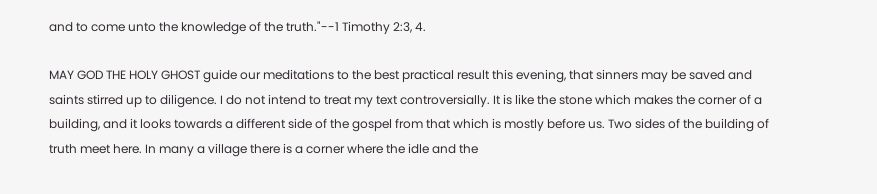and to come unto the knowledge of the truth."--1 Timothy 2:3, 4.

MAY GOD THE HOLY GHOST guide our meditations to the best practical result this evening, that sinners may be saved and saints stirred up to diligence. I do not intend to treat my text controversially. It is like the stone which makes the corner of a building, and it looks towards a different side of the gospel from that which is mostly before us. Two sides of the building of truth meet here. In many a village there is a corner where the idle and the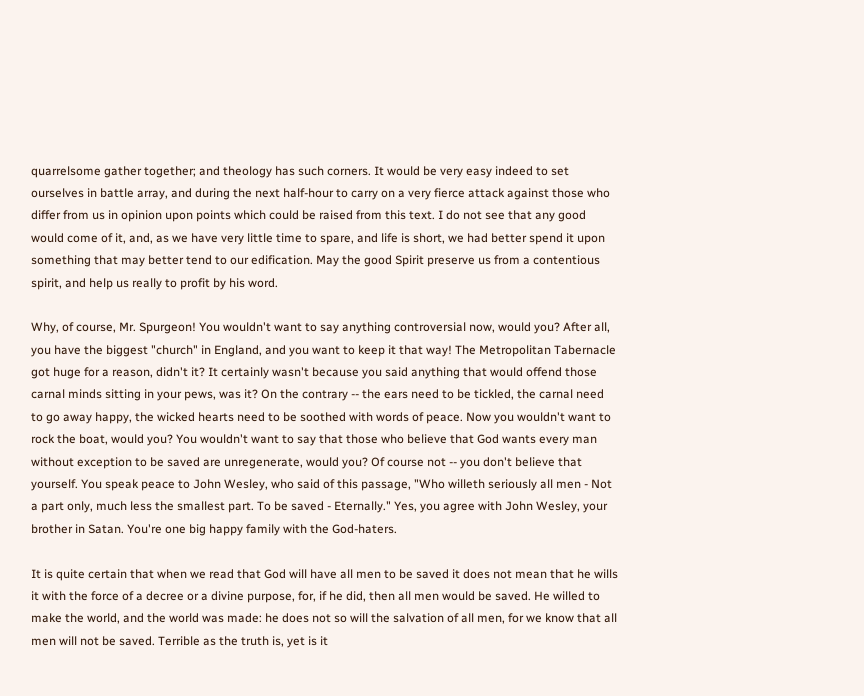quarrelsome gather together; and theology has such corners. It would be very easy indeed to set ourselves in battle array, and during the next half-hour to carry on a very fierce attack against those who differ from us in opinion upon points which could be raised from this text. I do not see that any good would come of it, and, as we have very little time to spare, and life is short, we had better spend it upon something that may better tend to our edification. May the good Spirit preserve us from a contentious spirit, and help us really to profit by his word.

Why, of course, Mr. Spurgeon! You wouldn't want to say anything controversial now, would you? After all, you have the biggest "church" in England, and you want to keep it that way! The Metropolitan Tabernacle got huge for a reason, didn't it? It certainly wasn't because you said anything that would offend those carnal minds sitting in your pews, was it? On the contrary -- the ears need to be tickled, the carnal need to go away happy, the wicked hearts need to be soothed with words of peace. Now you wouldn't want to rock the boat, would you? You wouldn't want to say that those who believe that God wants every man without exception to be saved are unregenerate, would you? Of course not -- you don't believe that yourself. You speak peace to John Wesley, who said of this passage, "Who willeth seriously all men - Not a part only, much less the smallest part. To be saved - Eternally." Yes, you agree with John Wesley, your brother in Satan. You're one big happy family with the God-haters.

It is quite certain that when we read that God will have all men to be saved it does not mean that he wills it with the force of a decree or a divine purpose, for, if he did, then all men would be saved. He willed to make the world, and the world was made: he does not so will the salvation of all men, for we know that all men will not be saved. Terrible as the truth is, yet is it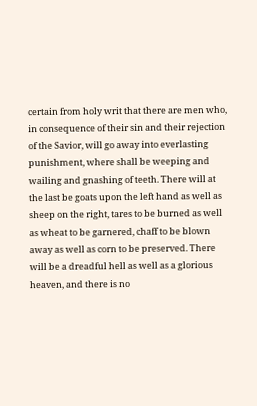certain from holy writ that there are men who, in consequence of their sin and their rejection of the Savior, will go away into everlasting punishment, where shall be weeping and wailing and gnashing of teeth. There will at the last be goats upon the left hand as well as sheep on the right, tares to be burned as well as wheat to be garnered, chaff to be blown away as well as corn to be preserved. There will be a dreadful hell as well as a glorious heaven, and there is no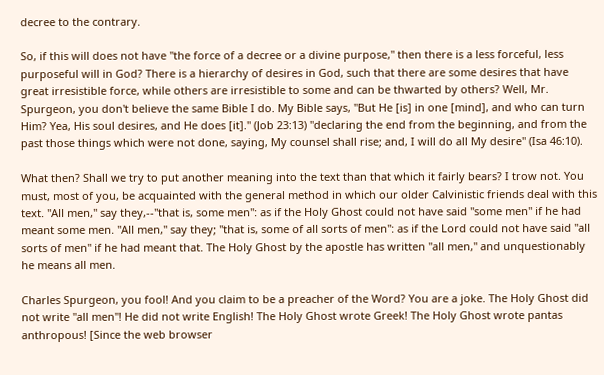decree to the contrary.

So, if this will does not have "the force of a decree or a divine purpose," then there is a less forceful, less purposeful will in God? There is a hierarchy of desires in God, such that there are some desires that have great irresistible force, while others are irresistible to some and can be thwarted by others? Well, Mr. Spurgeon, you don't believe the same Bible I do. My Bible says, "But He [is] in one [mind], and who can turn Him? Yea, His soul desires, and He does [it]." (Job 23:13) "declaring the end from the beginning, and from the past those things which were not done, saying, My counsel shall rise; and, I will do all My desire" (Isa 46:10).

What then? Shall we try to put another meaning into the text than that which it fairly bears? I trow not. You must, most of you, be acquainted with the general method in which our older Calvinistic friends deal with this text. "All men," say they,--"that is, some men": as if the Holy Ghost could not have said "some men" if he had meant some men. "All men," say they; "that is, some of all sorts of men": as if the Lord could not have said "all sorts of men" if he had meant that. The Holy Ghost by the apostle has written "all men," and unquestionably he means all men.

Charles Spurgeon, you fool! And you claim to be a preacher of the Word? You are a joke. The Holy Ghost did not write "all men"! He did not write English! The Holy Ghost wrote Greek! The Holy Ghost wrote pantas anthropous! [Since the web browser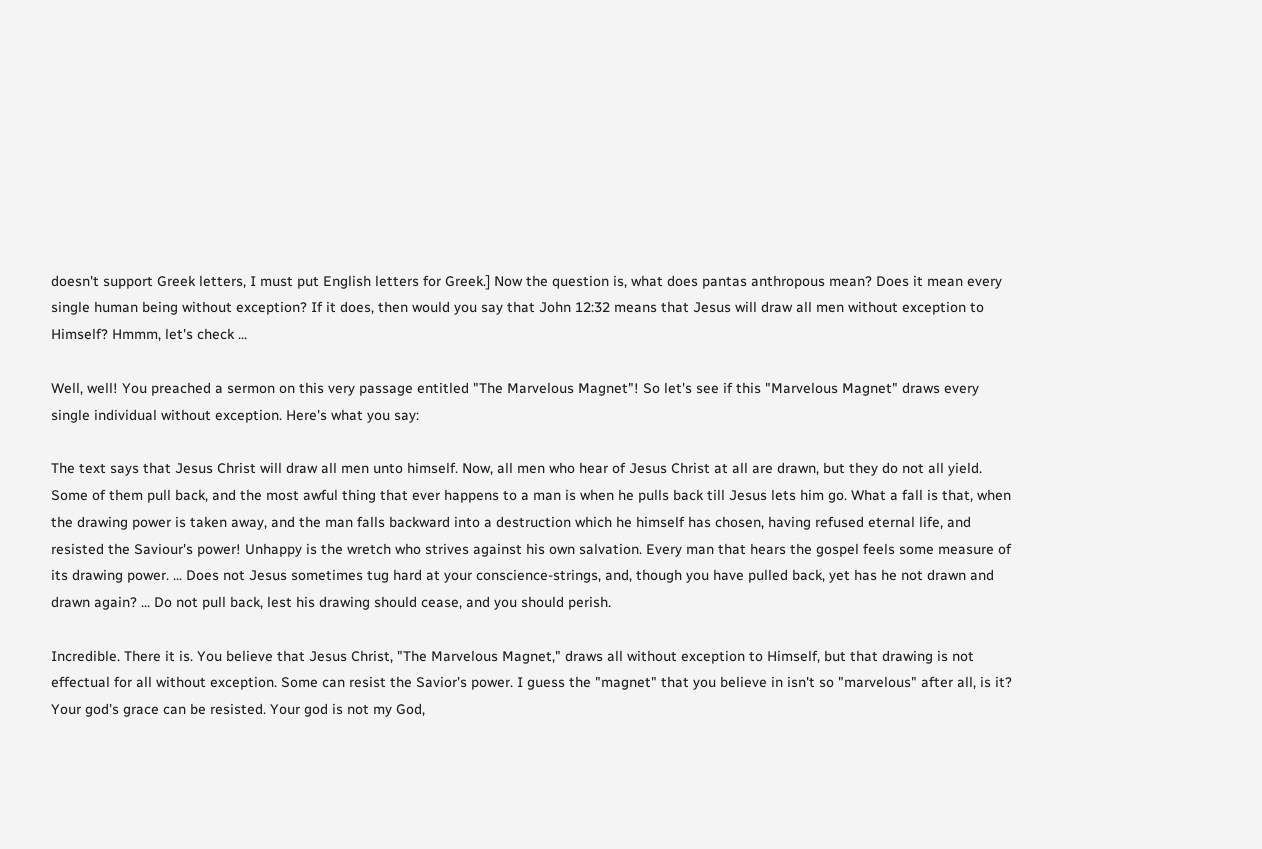doesn't support Greek letters, I must put English letters for Greek.] Now the question is, what does pantas anthropous mean? Does it mean every single human being without exception? If it does, then would you say that John 12:32 means that Jesus will draw all men without exception to Himself? Hmmm, let's check ...

Well, well! You preached a sermon on this very passage entitled "The Marvelous Magnet"! So let's see if this "Marvelous Magnet" draws every single individual without exception. Here's what you say:

The text says that Jesus Christ will draw all men unto himself. Now, all men who hear of Jesus Christ at all are drawn, but they do not all yield. Some of them pull back, and the most awful thing that ever happens to a man is when he pulls back till Jesus lets him go. What a fall is that, when the drawing power is taken away, and the man falls backward into a destruction which he himself has chosen, having refused eternal life, and resisted the Saviour's power! Unhappy is the wretch who strives against his own salvation. Every man that hears the gospel feels some measure of its drawing power. ... Does not Jesus sometimes tug hard at your conscience-strings, and, though you have pulled back, yet has he not drawn and drawn again? ... Do not pull back, lest his drawing should cease, and you should perish.

Incredible. There it is. You believe that Jesus Christ, "The Marvelous Magnet," draws all without exception to Himself, but that drawing is not effectual for all without exception. Some can resist the Savior's power. I guess the "magnet" that you believe in isn't so "marvelous" after all, is it? Your god's grace can be resisted. Your god is not my God,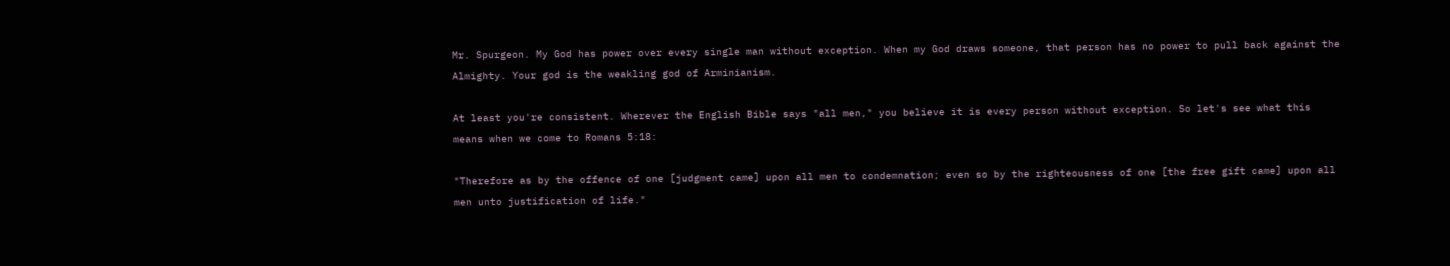Mr. Spurgeon. My God has power over every single man without exception. When my God draws someone, that person has no power to pull back against the Almighty. Your god is the weakling god of Arminianism.

At least you're consistent. Wherever the English Bible says "all men," you believe it is every person without exception. So let's see what this means when we come to Romans 5:18:

"Therefore as by the offence of one [judgment came] upon all men to condemnation; even so by the righteousness of one [the free gift came] upon all men unto justification of life."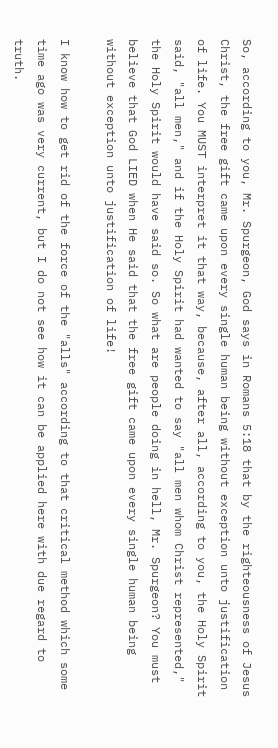So, according to you, Mr. Spurgeon, God says in Romans 5:18 that by the righteousness of Jesus Christ, the free gift came upon every single human being without exception unto justification of life. You MUST interpret it that way, because, after all, according to you, the Holy Spirit said, "all men," and if the Holy Spirit had wanted to say "all men whom Christ represented," the Holy Spirit would have said so. So what are people doing in hell, Mr. Spurgeon? You must believe that God LIED when He said that the free gift came upon every single human being without exception unto justification of life!

I know how to get rid of the force of the "alls" according to that critical method which some time ago was very current, but I do not see how it can be applied here with due regard to truth.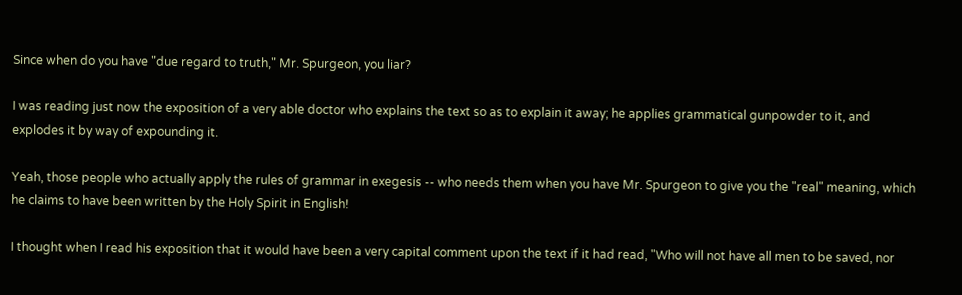Since when do you have "due regard to truth," Mr. Spurgeon, you liar?

I was reading just now the exposition of a very able doctor who explains the text so as to explain it away; he applies grammatical gunpowder to it, and explodes it by way of expounding it.

Yeah, those people who actually apply the rules of grammar in exegesis -- who needs them when you have Mr. Spurgeon to give you the "real" meaning, which he claims to have been written by the Holy Spirit in English!

I thought when I read his exposition that it would have been a very capital comment upon the text if it had read, "Who will not have all men to be saved, nor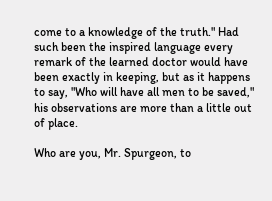come to a knowledge of the truth." Had such been the inspired language every remark of the learned doctor would have been exactly in keeping, but as it happens to say, "Who will have all men to be saved," his observations are more than a little out of place.

Who are you, Mr. Spurgeon, to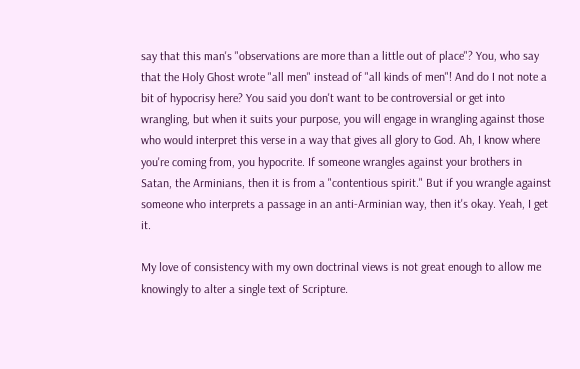say that this man's "observations are more than a little out of place"? You, who say that the Holy Ghost wrote "all men" instead of "all kinds of men"! And do I not note a bit of hypocrisy here? You said you don't want to be controversial or get into wrangling, but when it suits your purpose, you will engage in wrangling against those who would interpret this verse in a way that gives all glory to God. Ah, I know where you're coming from, you hypocrite. If someone wrangles against your brothers in Satan, the Arminians, then it is from a "contentious spirit." But if you wrangle against someone who interprets a passage in an anti-Arminian way, then it's okay. Yeah, I get it.

My love of consistency with my own doctrinal views is not great enough to allow me knowingly to alter a single text of Scripture.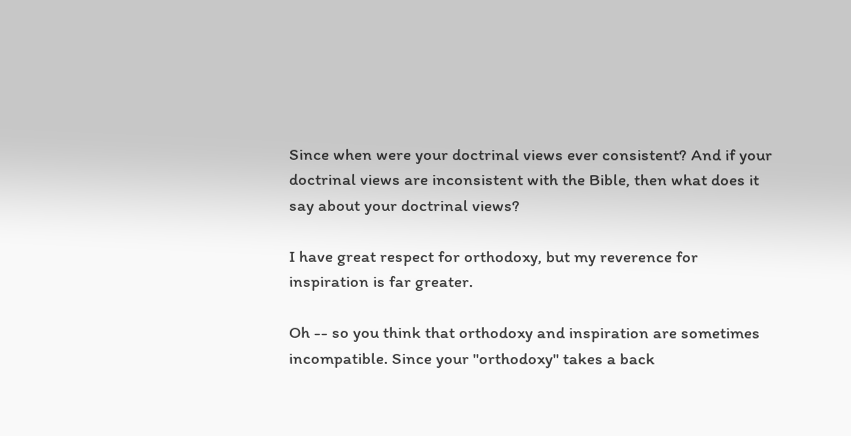Since when were your doctrinal views ever consistent? And if your doctrinal views are inconsistent with the Bible, then what does it say about your doctrinal views?

I have great respect for orthodoxy, but my reverence for inspiration is far greater.

Oh -- so you think that orthodoxy and inspiration are sometimes incompatible. Since your "orthodoxy" takes a back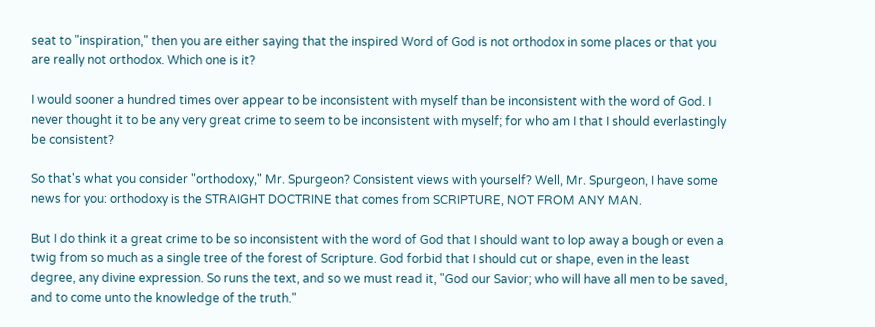seat to "inspiration," then you are either saying that the inspired Word of God is not orthodox in some places or that you are really not orthodox. Which one is it?

I would sooner a hundred times over appear to be inconsistent with myself than be inconsistent with the word of God. I never thought it to be any very great crime to seem to be inconsistent with myself; for who am I that I should everlastingly be consistent?

So that's what you consider "orthodoxy," Mr. Spurgeon? Consistent views with yourself? Well, Mr. Spurgeon, I have some news for you: orthodoxy is the STRAIGHT DOCTRINE that comes from SCRIPTURE, NOT FROM ANY MAN.

But I do think it a great crime to be so inconsistent with the word of God that I should want to lop away a bough or even a twig from so much as a single tree of the forest of Scripture. God forbid that I should cut or shape, even in the least degree, any divine expression. So runs the text, and so we must read it, "God our Savior; who will have all men to be saved, and to come unto the knowledge of the truth."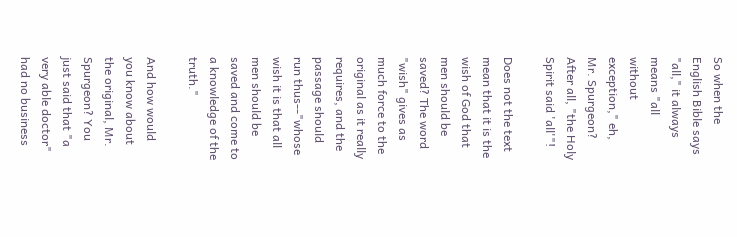So when the English Bible says "all," it always means "all without exception," eh, Mr. Spurgeon? After all, "the Holy Spirit said 'all'"!

Does not the text mean that it is the wish of God that men should be saved? The word "wish" gives as much force to the original as it really requires, and the passage should run thus--"whose wish it is that all men should be saved and come to a knowledge of the truth."

And how would you know about the original, Mr. Spurgeon? You just said that "a very able doctor" had no business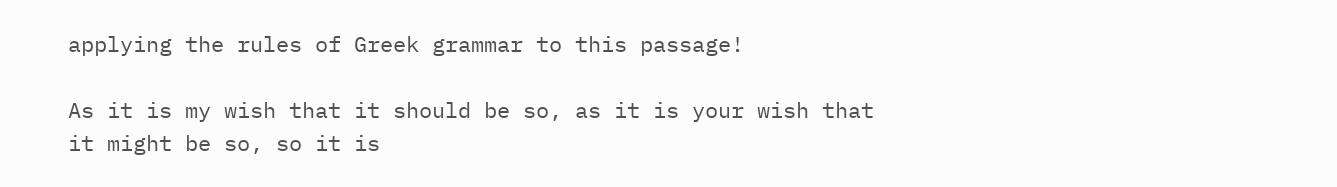applying the rules of Greek grammar to this passage!

As it is my wish that it should be so, as it is your wish that it might be so, so it is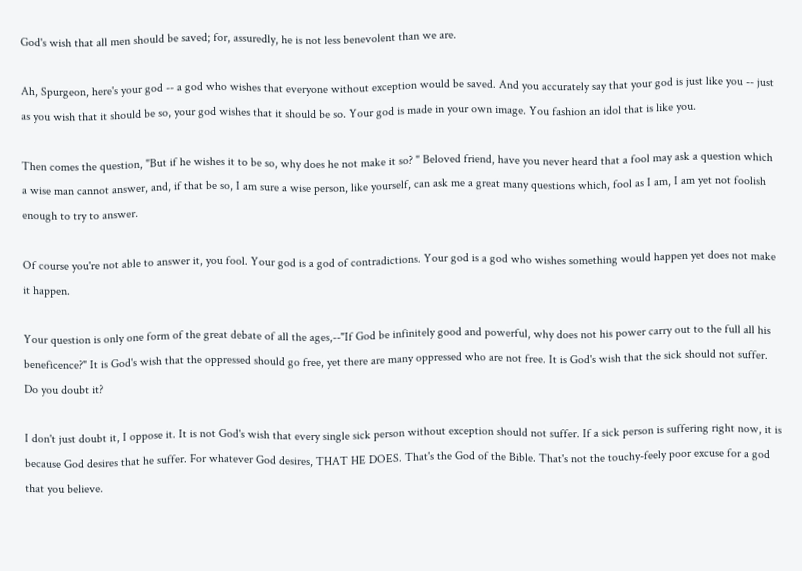God's wish that all men should be saved; for, assuredly, he is not less benevolent than we are.

Ah, Spurgeon, here's your god -- a god who wishes that everyone without exception would be saved. And you accurately say that your god is just like you -- just as you wish that it should be so, your god wishes that it should be so. Your god is made in your own image. You fashion an idol that is like you.

Then comes the question, "But if he wishes it to be so, why does he not make it so? " Beloved friend, have you never heard that a fool may ask a question which a wise man cannot answer, and, if that be so, I am sure a wise person, like yourself, can ask me a great many questions which, fool as I am, I am yet not foolish enough to try to answer.

Of course you're not able to answer it, you fool. Your god is a god of contradictions. Your god is a god who wishes something would happen yet does not make it happen.

Your question is only one form of the great debate of all the ages,--"If God be infinitely good and powerful, why does not his power carry out to the full all his beneficence?" It is God's wish that the oppressed should go free, yet there are many oppressed who are not free. It is God's wish that the sick should not suffer. Do you doubt it?

I don't just doubt it, I oppose it. It is not God's wish that every single sick person without exception should not suffer. If a sick person is suffering right now, it is because God desires that he suffer. For whatever God desires, THAT HE DOES. That's the God of the Bible. That's not the touchy-feely poor excuse for a god that you believe.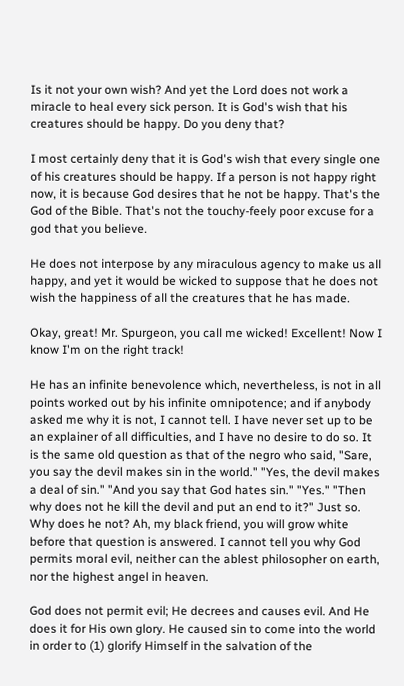Is it not your own wish? And yet the Lord does not work a miracle to heal every sick person. It is God's wish that his creatures should be happy. Do you deny that?

I most certainly deny that it is God's wish that every single one of his creatures should be happy. If a person is not happy right now, it is because God desires that he not be happy. That's the God of the Bible. That's not the touchy-feely poor excuse for a god that you believe.

He does not interpose by any miraculous agency to make us all happy, and yet it would be wicked to suppose that he does not wish the happiness of all the creatures that he has made.

Okay, great! Mr. Spurgeon, you call me wicked! Excellent! Now I know I'm on the right track!

He has an infinite benevolence which, nevertheless, is not in all points worked out by his infinite omnipotence; and if anybody asked me why it is not, I cannot tell. I have never set up to be an explainer of all difficulties, and I have no desire to do so. It is the same old question as that of the negro who said, "Sare, you say the devil makes sin in the world." "Yes, the devil makes a deal of sin." "And you say that God hates sin." "Yes." "Then why does not he kill the devil and put an end to it?" Just so. Why does he not? Ah, my black friend, you will grow white before that question is answered. I cannot tell you why God permits moral evil, neither can the ablest philosopher on earth, nor the highest angel in heaven.

God does not permit evil; He decrees and causes evil. And He does it for His own glory. He caused sin to come into the world in order to (1) glorify Himself in the salvation of the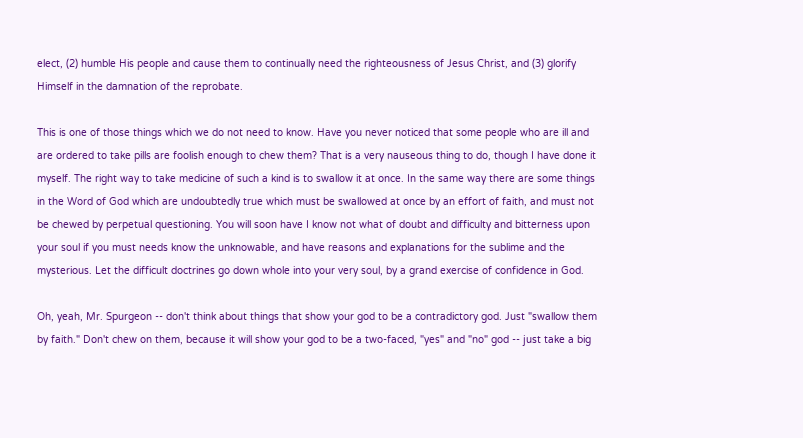elect, (2) humble His people and cause them to continually need the righteousness of Jesus Christ, and (3) glorify Himself in the damnation of the reprobate.

This is one of those things which we do not need to know. Have you never noticed that some people who are ill and are ordered to take pills are foolish enough to chew them? That is a very nauseous thing to do, though I have done it myself. The right way to take medicine of such a kind is to swallow it at once. In the same way there are some things in the Word of God which are undoubtedly true which must be swallowed at once by an effort of faith, and must not be chewed by perpetual questioning. You will soon have I know not what of doubt and difficulty and bitterness upon your soul if you must needs know the unknowable, and have reasons and explanations for the sublime and the mysterious. Let the difficult doctrines go down whole into your very soul, by a grand exercise of confidence in God.

Oh, yeah, Mr. Spurgeon -- don't think about things that show your god to be a contradictory god. Just "swallow them by faith." Don't chew on them, because it will show your god to be a two-faced, "yes" and "no" god -- just take a big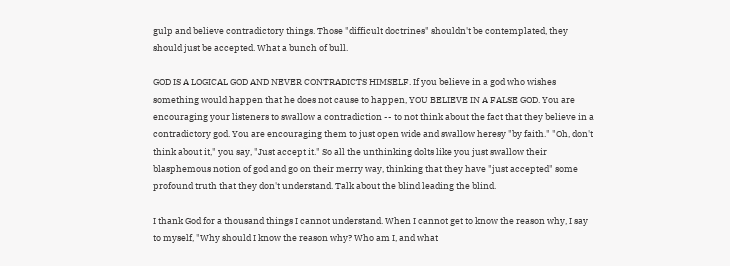gulp and believe contradictory things. Those "difficult doctrines" shouldn't be contemplated, they should just be accepted. What a bunch of bull.

GOD IS A LOGICAL GOD AND NEVER CONTRADICTS HIMSELF. If you believe in a god who wishes something would happen that he does not cause to happen, YOU BELIEVE IN A FALSE GOD. You are encouraging your listeners to swallow a contradiction -- to not think about the fact that they believe in a contradictory god. You are encouraging them to just open wide and swallow heresy "by faith." "Oh, don't think about it," you say, "Just accept it." So all the unthinking dolts like you just swallow their blasphemous notion of god and go on their merry way, thinking that they have "just accepted" some profound truth that they don't understand. Talk about the blind leading the blind.

I thank God for a thousand things I cannot understand. When I cannot get to know the reason why, I say to myself, "Why should I know the reason why? Who am I, and what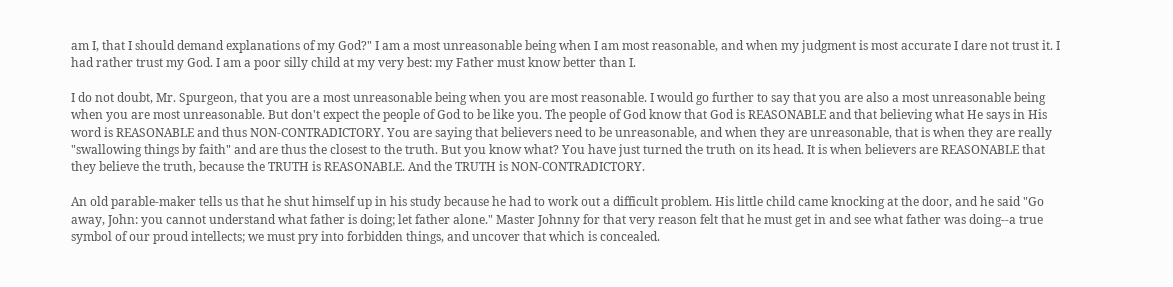am I, that I should demand explanations of my God?" I am a most unreasonable being when I am most reasonable, and when my judgment is most accurate I dare not trust it. I had rather trust my God. I am a poor silly child at my very best: my Father must know better than I.

I do not doubt, Mr. Spurgeon, that you are a most unreasonable being when you are most reasonable. I would go further to say that you are also a most unreasonable being when you are most unreasonable. But don't expect the people of God to be like you. The people of God know that God is REASONABLE and that believing what He says in His word is REASONABLE and thus NON-CONTRADICTORY. You are saying that believers need to be unreasonable, and when they are unreasonable, that is when they are really "swallowing things by faith" and are thus the closest to the truth. But you know what? You have just turned the truth on its head. It is when believers are REASONABLE that they believe the truth, because the TRUTH is REASONABLE. And the TRUTH is NON-CONTRADICTORY.

An old parable-maker tells us that he shut himself up in his study because he had to work out a difficult problem. His little child came knocking at the door, and he said "Go away, John: you cannot understand what father is doing; let father alone." Master Johnny for that very reason felt that he must get in and see what father was doing--a true symbol of our proud intellects; we must pry into forbidden things, and uncover that which is concealed.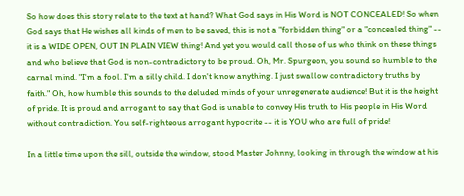So how does this story relate to the text at hand? What God says in His Word is NOT CONCEALED! So when God says that He wishes all kinds of men to be saved, this is not a "forbidden thing" or a "concealed thing" -- it is a WIDE OPEN, OUT IN PLAIN VIEW thing! And yet you would call those of us who think on these things and who believe that God is non-contradictory to be proud. Oh, Mr. Spurgeon, you sound so humble to the carnal mind. "I'm a fool. I'm a silly child. I don't know anything. I just swallow contradictory truths by faith." Oh, how humble this sounds to the deluded minds of your unregenerate audience! But it is the height of pride. It is proud and arrogant to say that God is unable to convey His truth to His people in His Word without contradiction. You self-righteous arrogant hypocrite -- it is YOU who are full of pride!

In a little time upon the sill, outside the window, stood Master Johnny, looking in through the window at his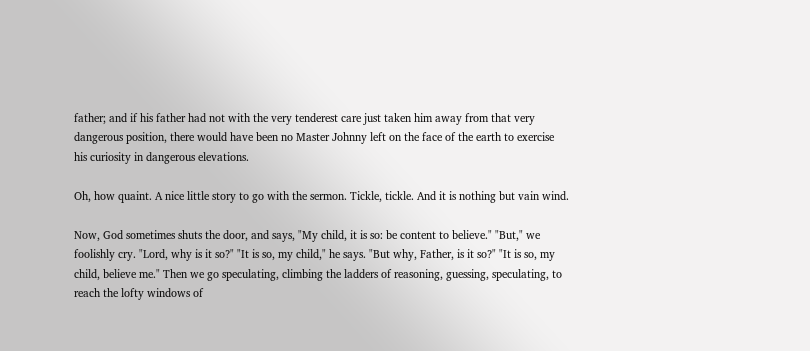father; and if his father had not with the very tenderest care just taken him away from that very dangerous position, there would have been no Master Johnny left on the face of the earth to exercise his curiosity in dangerous elevations.

Oh, how quaint. A nice little story to go with the sermon. Tickle, tickle. And it is nothing but vain wind.

Now, God sometimes shuts the door, and says, "My child, it is so: be content to believe." "But," we foolishly cry. "Lord, why is it so?" "It is so, my child," he says. "But why, Father, is it so?" "It is so, my child, believe me." Then we go speculating, climbing the ladders of reasoning, guessing, speculating, to reach the lofty windows of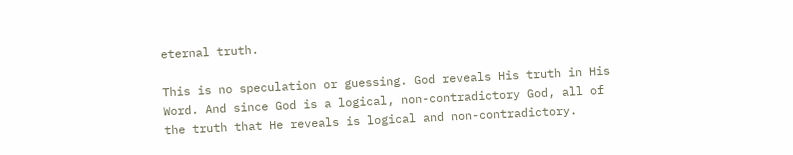eternal truth.

This is no speculation or guessing. God reveals His truth in His Word. And since God is a logical, non-contradictory God, all of the truth that He reveals is logical and non-contradictory.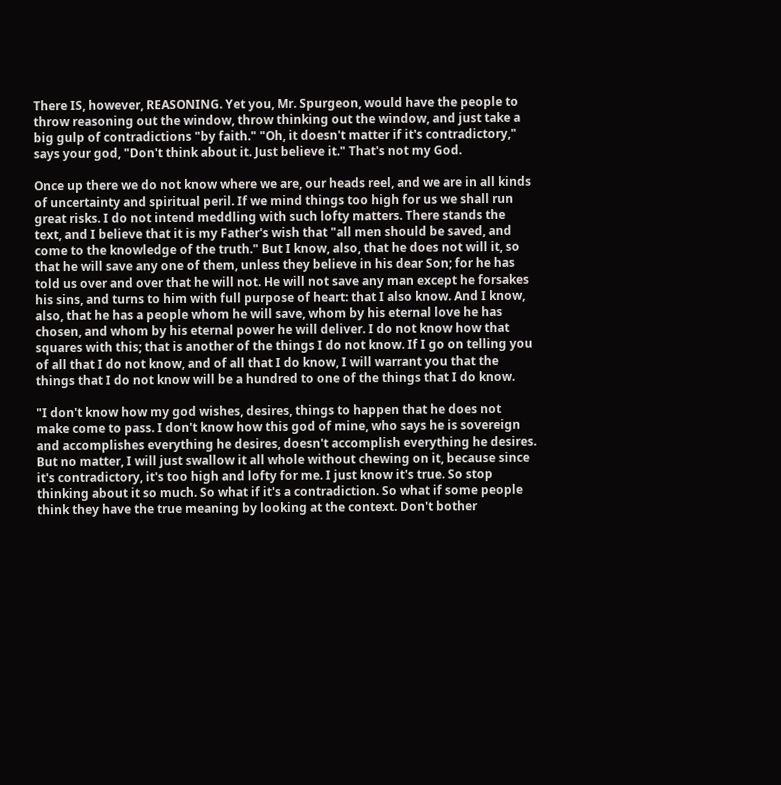There IS, however, REASONING. Yet you, Mr. Spurgeon, would have the people to throw reasoning out the window, throw thinking out the window, and just take a big gulp of contradictions "by faith." "Oh, it doesn't matter if it's contradictory," says your god, "Don't think about it. Just believe it." That's not my God.

Once up there we do not know where we are, our heads reel, and we are in all kinds of uncertainty and spiritual peril. If we mind things too high for us we shall run great risks. I do not intend meddling with such lofty matters. There stands the text, and I believe that it is my Father's wish that "all men should be saved, and come to the knowledge of the truth." But I know, also, that he does not will it, so that he will save any one of them, unless they believe in his dear Son; for he has told us over and over that he will not. He will not save any man except he forsakes his sins, and turns to him with full purpose of heart: that I also know. And I know, also, that he has a people whom he will save, whom by his eternal love he has chosen, and whom by his eternal power he will deliver. I do not know how that squares with this; that is another of the things I do not know. If I go on telling you of all that I do not know, and of all that I do know, I will warrant you that the things that I do not know will be a hundred to one of the things that I do know.

"I don't know how my god wishes, desires, things to happen that he does not make come to pass. I don't know how this god of mine, who says he is sovereign and accomplishes everything he desires, doesn't accomplish everything he desires. But no matter, I will just swallow it all whole without chewing on it, because since it's contradictory, it's too high and lofty for me. I just know it's true. So stop thinking about it so much. So what if it's a contradiction. So what if some people think they have the true meaning by looking at the context. Don't bother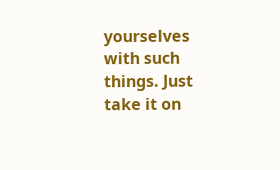yourselves with such things. Just take it on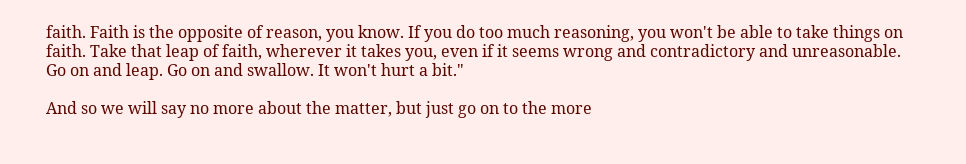faith. Faith is the opposite of reason, you know. If you do too much reasoning, you won't be able to take things on faith. Take that leap of faith, wherever it takes you, even if it seems wrong and contradictory and unreasonable. Go on and leap. Go on and swallow. It won't hurt a bit."

And so we will say no more about the matter, but just go on to the more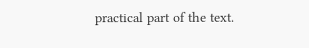practical part of the text.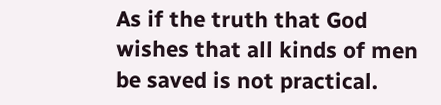As if the truth that God wishes that all kinds of men be saved is not practical.